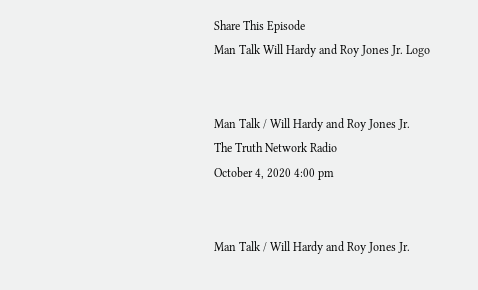Share This Episode
Man Talk Will Hardy and Roy Jones Jr. Logo


Man Talk / Will Hardy and Roy Jones Jr.
The Truth Network Radio
October 4, 2020 4:00 pm


Man Talk / Will Hardy and Roy Jones Jr.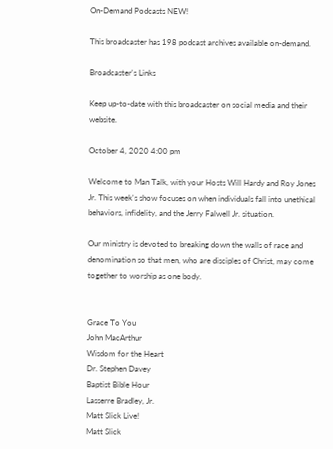On-Demand Podcasts NEW!

This broadcaster has 198 podcast archives available on-demand.

Broadcaster's Links

Keep up-to-date with this broadcaster on social media and their website.

October 4, 2020 4:00 pm

Welcome to Man Talk, with your Hosts Will Hardy and Roy Jones Jr. This week's show focuses on when individuals fall into unethical behaviors, infidelity, and the Jerry Falwell Jr. situation.

Our ministry is devoted to breaking down the walls of race and denomination so that men, who are disciples of Christ, may come together to worship as one body.


Grace To You
John MacArthur
Wisdom for the Heart
Dr. Stephen Davey
Baptist Bible Hour
Lasserre Bradley, Jr.
Matt Slick Live!
Matt Slick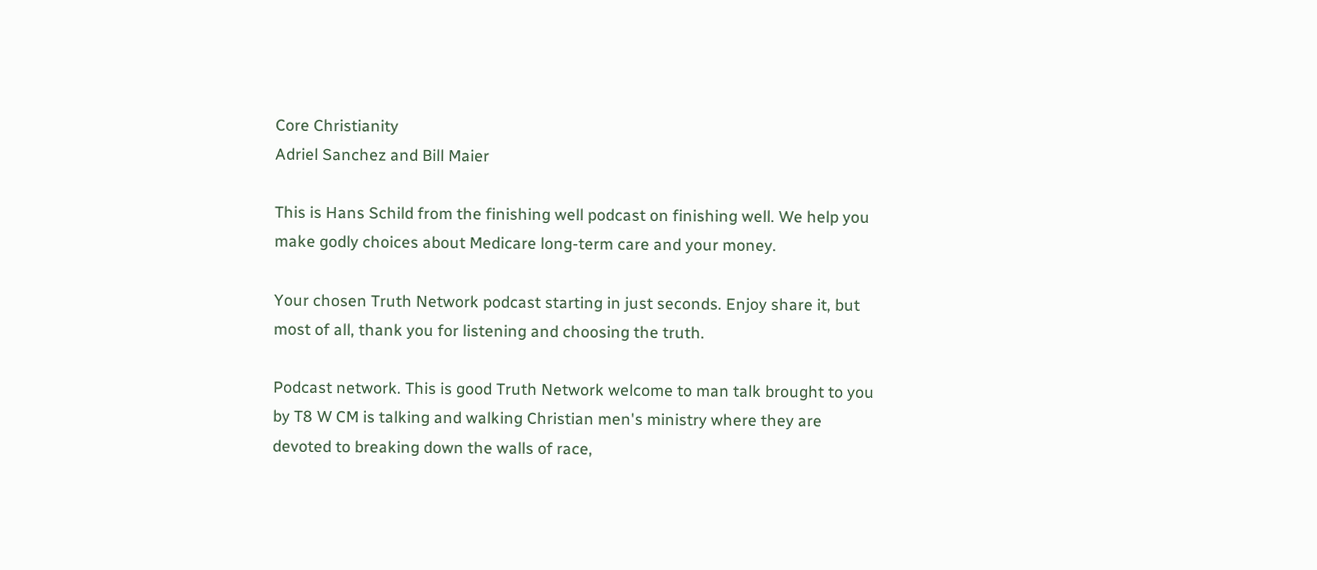Core Christianity
Adriel Sanchez and Bill Maier

This is Hans Schild from the finishing well podcast on finishing well. We help you make godly choices about Medicare long-term care and your money.

Your chosen Truth Network podcast starting in just seconds. Enjoy share it, but most of all, thank you for listening and choosing the truth.

Podcast network. This is good Truth Network welcome to man talk brought to you by T8 W CM is talking and walking Christian men's ministry where they are devoted to breaking down the walls of race,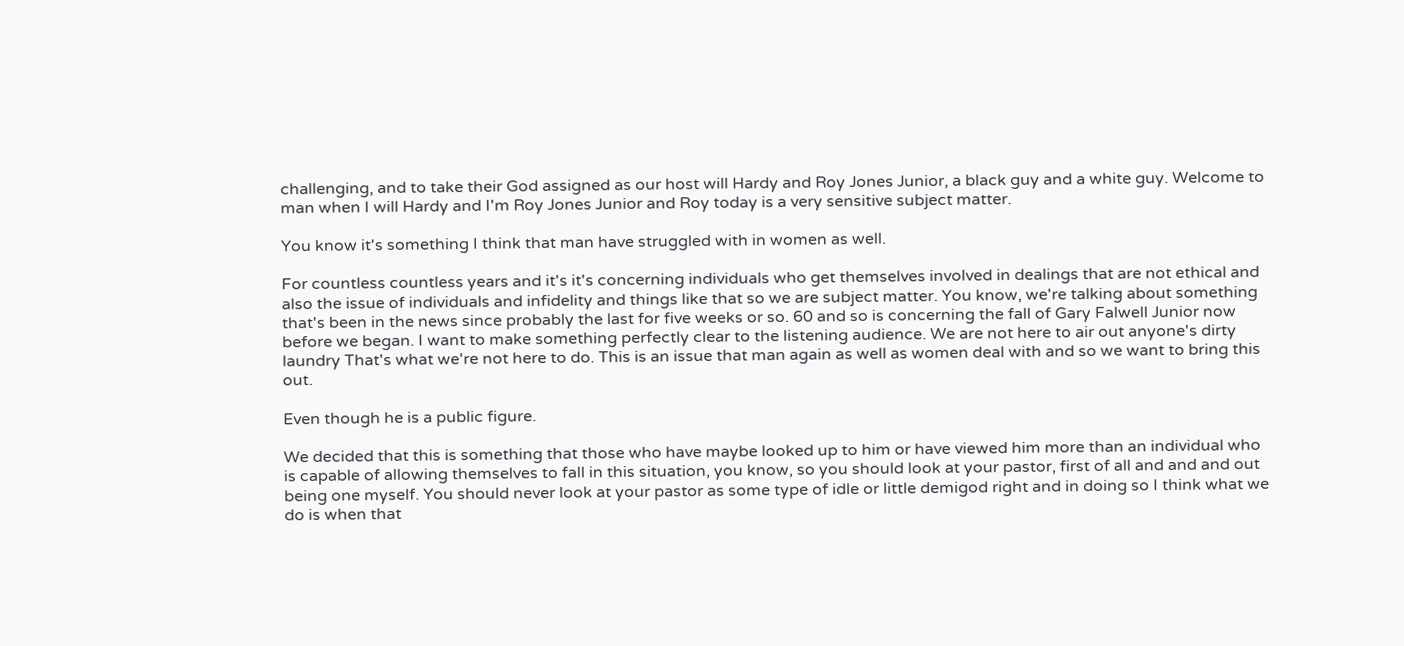challenging, and to take their God assigned as our host will Hardy and Roy Jones Junior, a black guy and a white guy. Welcome to man when I will Hardy and I'm Roy Jones Junior and Roy today is a very sensitive subject matter.

You know it's something I think that man have struggled with in women as well.

For countless countless years and it's it's concerning individuals who get themselves involved in dealings that are not ethical and also the issue of individuals and infidelity and things like that so we are subject matter. You know, we're talking about something that's been in the news since probably the last for five weeks or so. 60 and so is concerning the fall of Gary Falwell Junior now before we began. I want to make something perfectly clear to the listening audience. We are not here to air out anyone's dirty laundry That's what we're not here to do. This is an issue that man again as well as women deal with and so we want to bring this out.

Even though he is a public figure.

We decided that this is something that those who have maybe looked up to him or have viewed him more than an individual who is capable of allowing themselves to fall in this situation, you know, so you should look at your pastor, first of all and and and out being one myself. You should never look at your pastor as some type of idle or little demigod right and in doing so I think what we do is when that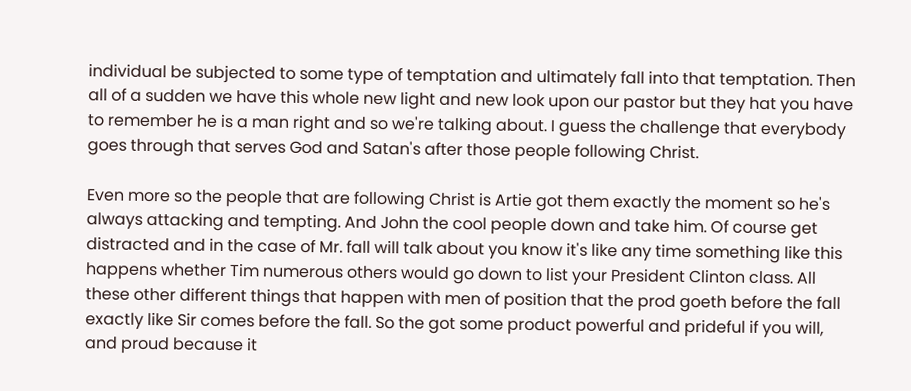individual be subjected to some type of temptation and ultimately fall into that temptation. Then all of a sudden we have this whole new light and new look upon our pastor but they hat you have to remember he is a man right and so we're talking about. I guess the challenge that everybody goes through that serves God and Satan's after those people following Christ.

Even more so the people that are following Christ is Artie got them exactly the moment so he's always attacking and tempting. And John the cool people down and take him. Of course get distracted and in the case of Mr. fall will talk about you know it's like any time something like this happens whether Tim numerous others would go down to list your President Clinton class. All these other different things that happen with men of position that the prod goeth before the fall exactly like Sir comes before the fall. So the got some product powerful and prideful if you will, and proud because it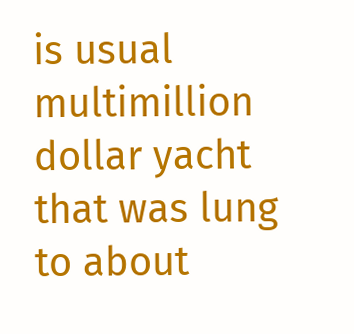is usual multimillion dollar yacht that was lung to about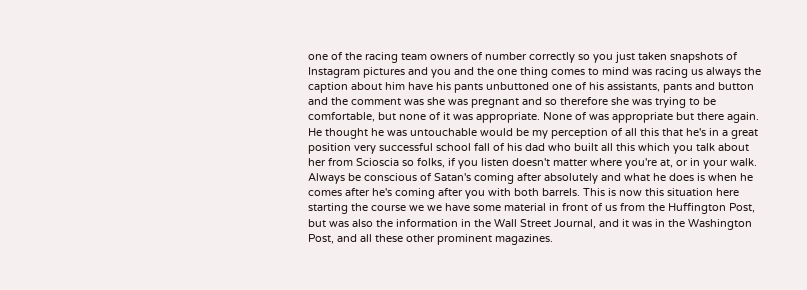one of the racing team owners of number correctly so you just taken snapshots of Instagram pictures and you and the one thing comes to mind was racing us always the caption about him have his pants unbuttoned one of his assistants, pants and button and the comment was she was pregnant and so therefore she was trying to be comfortable, but none of it was appropriate. None of was appropriate but there again. He thought he was untouchable would be my perception of all this that he's in a great position very successful school fall of his dad who built all this which you talk about her from Scioscia so folks, if you listen doesn't matter where you're at, or in your walk. Always be conscious of Satan's coming after absolutely and what he does is when he comes after he's coming after you with both barrels. This is now this situation here starting the course we we have some material in front of us from the Huffington Post, but was also the information in the Wall Street Journal, and it was in the Washington Post, and all these other prominent magazines.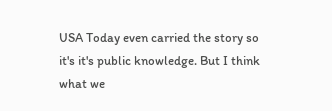USA Today even carried the story so it's it's public knowledge. But I think what we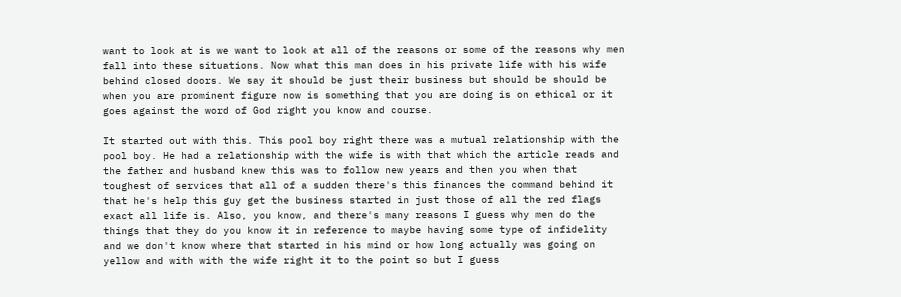want to look at is we want to look at all of the reasons or some of the reasons why men fall into these situations. Now what this man does in his private life with his wife behind closed doors. We say it should be just their business but should be should be when you are prominent figure now is something that you are doing is on ethical or it goes against the word of God right you know and course.

It started out with this. This pool boy right there was a mutual relationship with the pool boy. He had a relationship with the wife is with that which the article reads and the father and husband knew this was to follow new years and then you when that toughest of services that all of a sudden there's this finances the command behind it that he's help this guy get the business started in just those of all the red flags exact all life is. Also, you know, and there's many reasons I guess why men do the things that they do you know it in reference to maybe having some type of infidelity and we don't know where that started in his mind or how long actually was going on yellow and with with the wife right it to the point so but I guess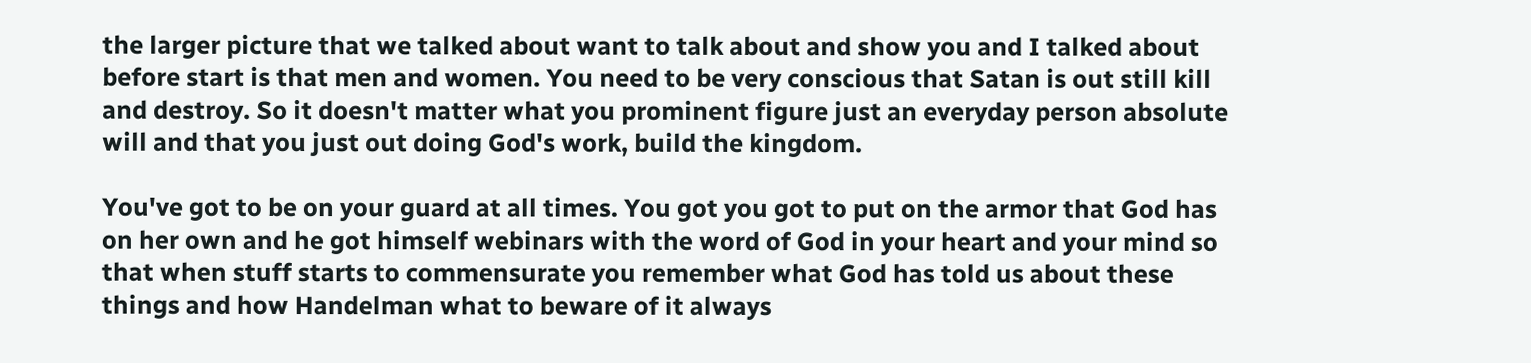the larger picture that we talked about want to talk about and show you and I talked about before start is that men and women. You need to be very conscious that Satan is out still kill and destroy. So it doesn't matter what you prominent figure just an everyday person absolute will and that you just out doing God's work, build the kingdom.

You've got to be on your guard at all times. You got you got to put on the armor that God has on her own and he got himself webinars with the word of God in your heart and your mind so that when stuff starts to commensurate you remember what God has told us about these things and how Handelman what to beware of it always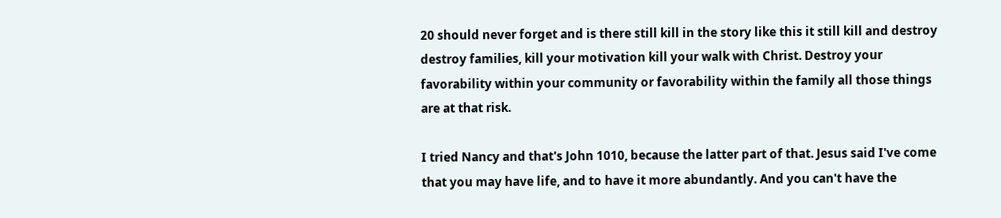20 should never forget and is there still kill in the story like this it still kill and destroy destroy families, kill your motivation kill your walk with Christ. Destroy your favorability within your community or favorability within the family all those things are at that risk.

I tried Nancy and that's John 1010, because the latter part of that. Jesus said I've come that you may have life, and to have it more abundantly. And you can't have the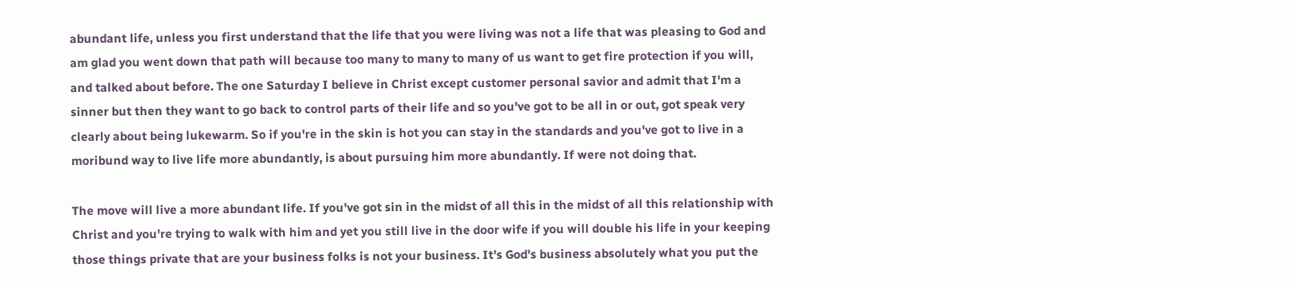abundant life, unless you first understand that the life that you were living was not a life that was pleasing to God and am glad you went down that path will because too many to many to many of us want to get fire protection if you will, and talked about before. The one Saturday I believe in Christ except customer personal savior and admit that I'm a sinner but then they want to go back to control parts of their life and so you've got to be all in or out, got speak very clearly about being lukewarm. So if you're in the skin is hot you can stay in the standards and you've got to live in a moribund way to live life more abundantly, is about pursuing him more abundantly. If were not doing that.

The move will live a more abundant life. If you've got sin in the midst of all this in the midst of all this relationship with Christ and you're trying to walk with him and yet you still live in the door wife if you will double his life in your keeping those things private that are your business folks is not your business. It's God's business absolutely what you put the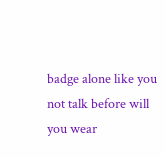badge alone like you not talk before will you wear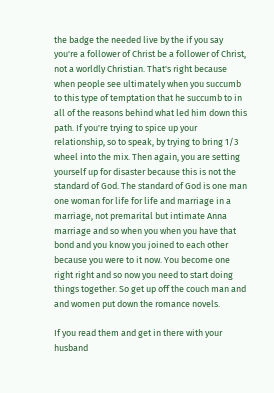the badge the needed live by the if you say you're a follower of Christ be a follower of Christ, not a worldly Christian. That's right because when people see ultimately when you succumb to this type of temptation that he succumb to in all of the reasons behind what led him down this path. If you're trying to spice up your relationship, so to speak, by trying to bring 1/3 wheel into the mix. Then again, you are setting yourself up for disaster because this is not the standard of God. The standard of God is one man one woman for life for life and marriage in a marriage, not premarital but intimate Anna marriage and so when you when you have that bond and you know you joined to each other because you were to it now. You become one right right and so now you need to start doing things together. So get up off the couch man and and women put down the romance novels.

If you read them and get in there with your husband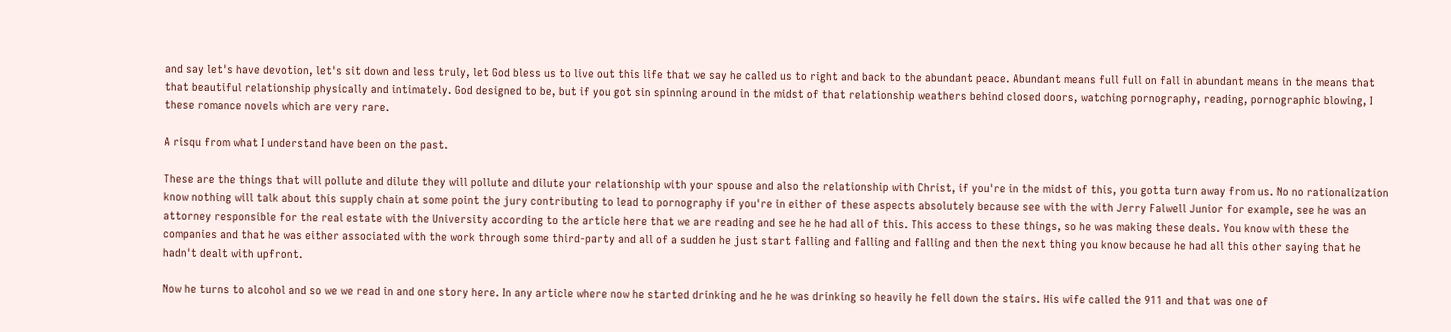and say let's have devotion, let's sit down and less truly, let God bless us to live out this life that we say he called us to right and back to the abundant peace. Abundant means full full on fall in abundant means in the means that that beautiful relationship physically and intimately. God designed to be, but if you got sin spinning around in the midst of that relationship weathers behind closed doors, watching pornography, reading, pornographic blowing, I these romance novels which are very rare.

A risqu from what I understand have been on the past.

These are the things that will pollute and dilute they will pollute and dilute your relationship with your spouse and also the relationship with Christ, if you're in the midst of this, you gotta turn away from us. No no rationalization know nothing will talk about this supply chain at some point the jury contributing to lead to pornography if you're in either of these aspects absolutely because see with the with Jerry Falwell Junior for example, see he was an attorney responsible for the real estate with the University according to the article here that we are reading and see he he had all of this. This access to these things, so he was making these deals. You know with these the companies and that he was either associated with the work through some third-party and all of a sudden he just start falling and falling and falling and then the next thing you know because he had all this other saying that he hadn't dealt with upfront.

Now he turns to alcohol and so we we read in and one story here. In any article where now he started drinking and he he was drinking so heavily he fell down the stairs. His wife called the 911 and that was one of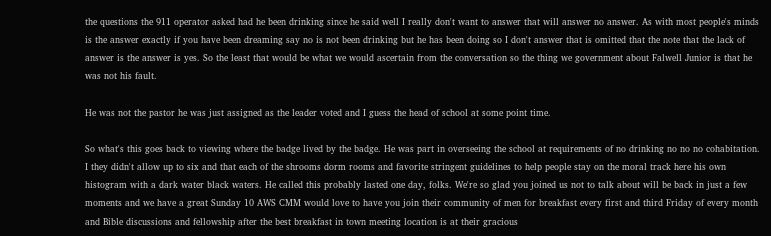the questions the 911 operator asked had he been drinking since he said well I really don't want to answer that will answer no answer. As with most people's minds is the answer exactly if you have been dreaming say no is not been drinking but he has been doing so I don't answer that is omitted that the note that the lack of answer is the answer is yes. So the least that would be what we would ascertain from the conversation so the thing we government about Falwell Junior is that he was not his fault.

He was not the pastor he was just assigned as the leader voted and I guess the head of school at some point time.

So what's this goes back to viewing where the badge lived by the badge. He was part in overseeing the school at requirements of no drinking no no no cohabitation. I they didn't allow up to six and that each of the shrooms dorm rooms and favorite stringent guidelines to help people stay on the moral track here his own histogram with a dark water black waters. He called this probably lasted one day, folks. We're so glad you joined us not to talk about will be back in just a few moments and we have a great Sunday 10 AWS CMM would love to have you join their community of men for breakfast every first and third Friday of every month and Bible discussions and fellowship after the best breakfast in town meeting location is at their gracious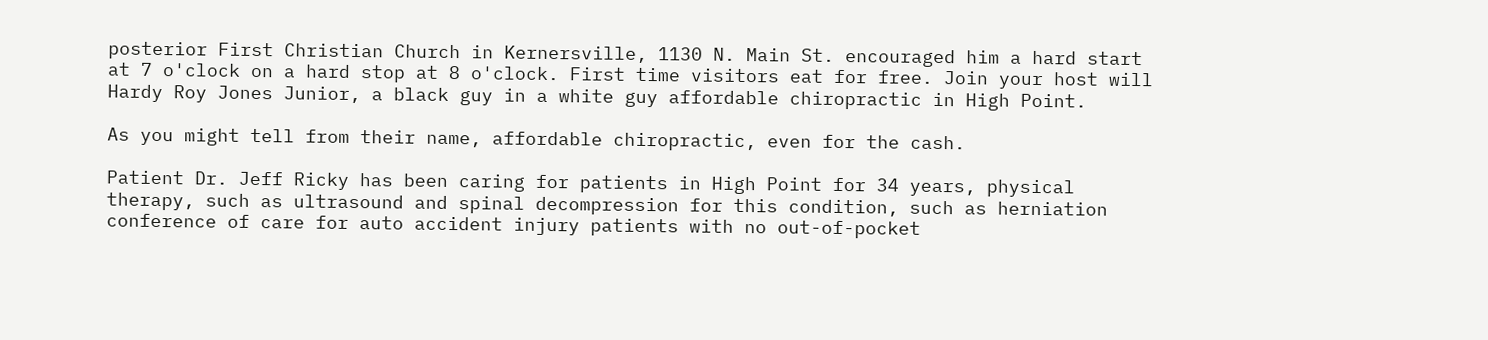posterior First Christian Church in Kernersville, 1130 N. Main St. encouraged him a hard start at 7 o'clock on a hard stop at 8 o'clock. First time visitors eat for free. Join your host will Hardy Roy Jones Junior, a black guy in a white guy affordable chiropractic in High Point.

As you might tell from their name, affordable chiropractic, even for the cash.

Patient Dr. Jeff Ricky has been caring for patients in High Point for 34 years, physical therapy, such as ultrasound and spinal decompression for this condition, such as herniation conference of care for auto accident injury patients with no out-of-pocket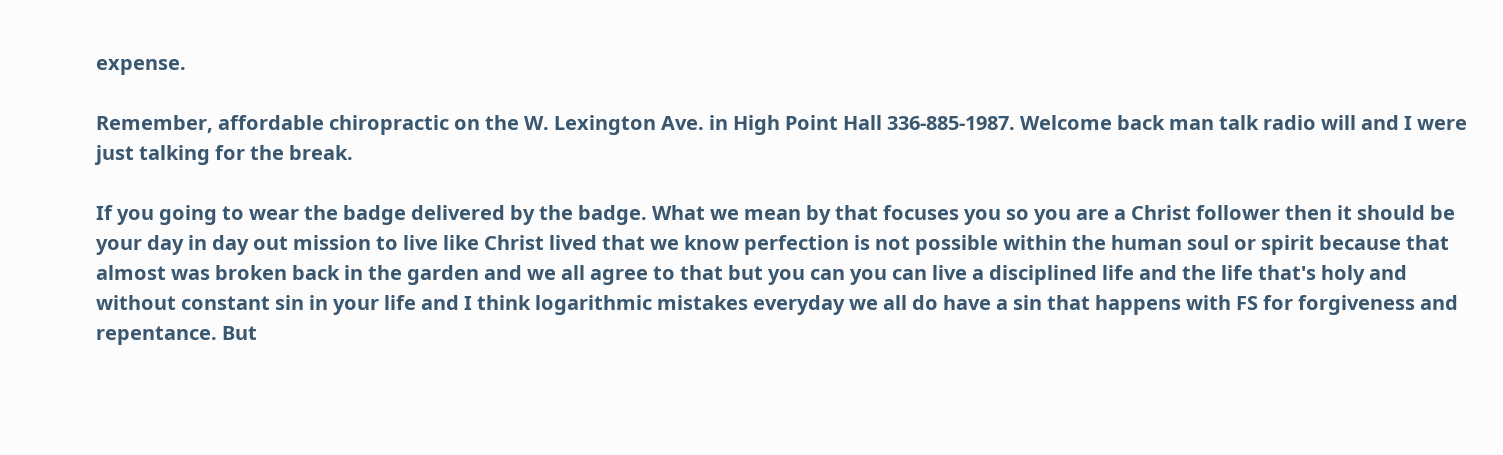expense.

Remember, affordable chiropractic on the W. Lexington Ave. in High Point Hall 336-885-1987. Welcome back man talk radio will and I were just talking for the break.

If you going to wear the badge delivered by the badge. What we mean by that focuses you so you are a Christ follower then it should be your day in day out mission to live like Christ lived that we know perfection is not possible within the human soul or spirit because that almost was broken back in the garden and we all agree to that but you can you can live a disciplined life and the life that's holy and without constant sin in your life and I think logarithmic mistakes everyday we all do have a sin that happens with FS for forgiveness and repentance. But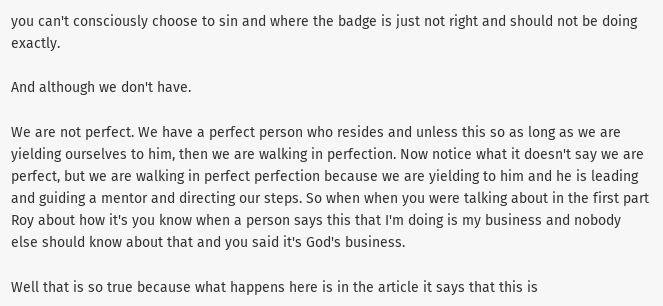you can't consciously choose to sin and where the badge is just not right and should not be doing exactly.

And although we don't have.

We are not perfect. We have a perfect person who resides and unless this so as long as we are yielding ourselves to him, then we are walking in perfection. Now notice what it doesn't say we are perfect, but we are walking in perfect perfection because we are yielding to him and he is leading and guiding a mentor and directing our steps. So when when you were talking about in the first part Roy about how it's you know when a person says this that I'm doing is my business and nobody else should know about that and you said it's God's business.

Well that is so true because what happens here is in the article it says that this is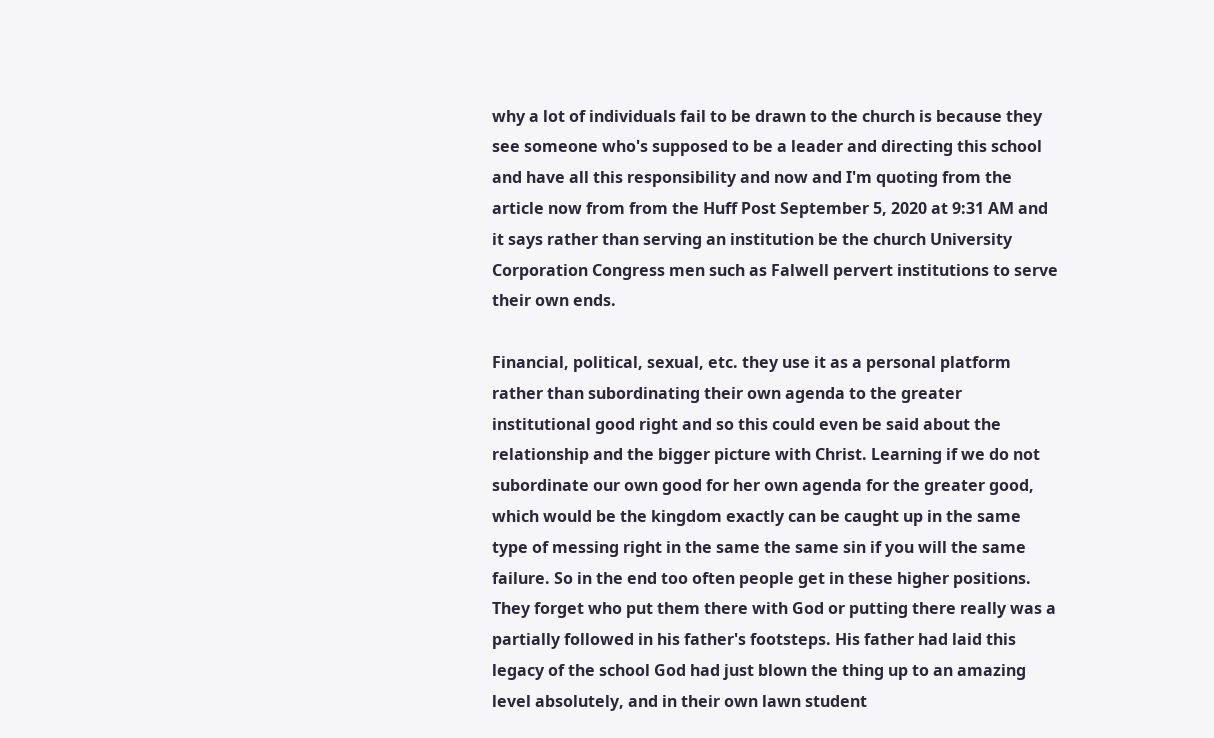why a lot of individuals fail to be drawn to the church is because they see someone who's supposed to be a leader and directing this school and have all this responsibility and now and I'm quoting from the article now from from the Huff Post September 5, 2020 at 9:31 AM and it says rather than serving an institution be the church University Corporation Congress men such as Falwell pervert institutions to serve their own ends.

Financial, political, sexual, etc. they use it as a personal platform rather than subordinating their own agenda to the greater institutional good right and so this could even be said about the relationship and the bigger picture with Christ. Learning if we do not subordinate our own good for her own agenda for the greater good, which would be the kingdom exactly can be caught up in the same type of messing right in the same the same sin if you will the same failure. So in the end too often people get in these higher positions. They forget who put them there with God or putting there really was a partially followed in his father's footsteps. His father had laid this legacy of the school God had just blown the thing up to an amazing level absolutely, and in their own lawn student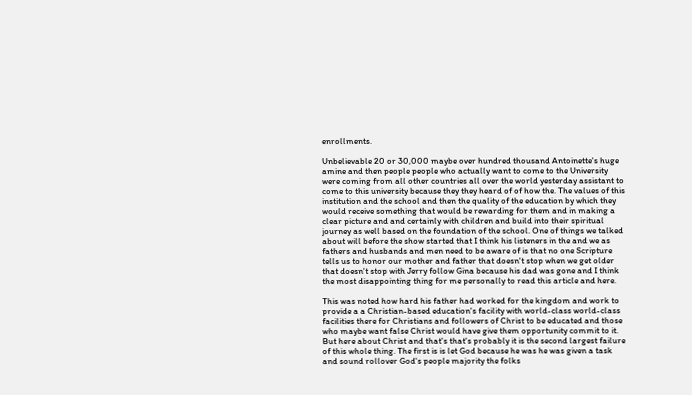enrollments.

Unbelievable 20 or 30,000 maybe over hundred thousand Antoinette's huge amine and then people people who actually want to come to the University were coming from all other countries all over the world yesterday assistant to come to this university because they they heard of of how the. The values of this institution and the school and then the quality of the education by which they would receive something that would be rewarding for them and in making a clear picture and and certainly with children and build into their spiritual journey as well based on the foundation of the school. One of things we talked about will before the show started that I think his listeners in the and we as fathers and husbands and men need to be aware of is that no one Scripture tells us to honor our mother and father that doesn't stop when we get older that doesn't stop with Jerry follow Gina because his dad was gone and I think the most disappointing thing for me personally to read this article and here.

This was noted how hard his father had worked for the kingdom and work to provide a a Christian-based education's facility with world-class world-class facilities there for Christians and followers of Christ to be educated and those who maybe want false Christ would have give them opportunity commit to it. But here about Christ and that's that's probably it is the second largest failure of this whole thing. The first is is let God because he was he was given a task and sound rollover God's people majority the folks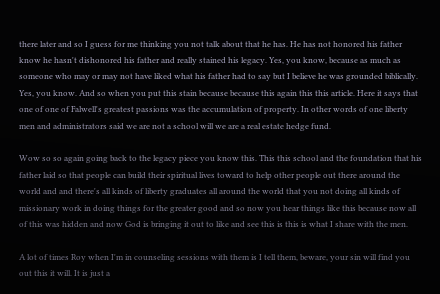there later and so I guess for me thinking you not talk about that he has. He has not honored his father know he hasn't dishonored his father and really stained his legacy. Yes, you know, because as much as someone who may or may not have liked what his father had to say but I believe he was grounded biblically. Yes, you know. And so when you put this stain because because this again this this article. Here it says that one of one of Falwell's greatest passions was the accumulation of property. In other words of one liberty men and administrators said we are not a school will we are a real estate hedge fund.

Wow so so again going back to the legacy piece you know this. This this school and the foundation that his father laid so that people can build their spiritual lives toward to help other people out there around the world and and there's all kinds of liberty graduates all around the world that you not doing all kinds of missionary work in doing things for the greater good and so now you hear things like this because now all of this was hidden and now God is bringing it out to like and see this is this is what I share with the men.

A lot of times Roy when I'm in counseling sessions with them is I tell them, beware, your sin will find you out this it will. It is just a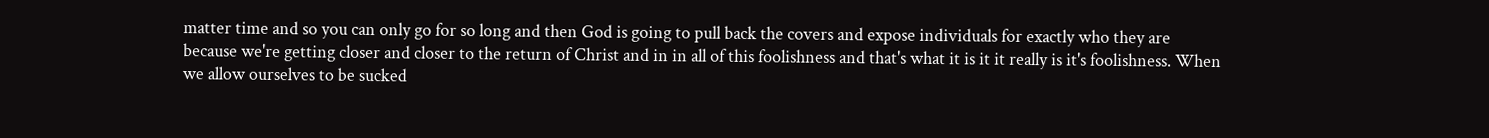matter time and so you can only go for so long and then God is going to pull back the covers and expose individuals for exactly who they are because we're getting closer and closer to the return of Christ and in in all of this foolishness and that's what it is it it really is it's foolishness. When we allow ourselves to be sucked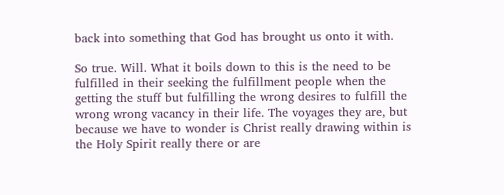back into something that God has brought us onto it with.

So true. Will. What it boils down to this is the need to be fulfilled in their seeking the fulfillment people when the getting the stuff but fulfilling the wrong desires to fulfill the wrong wrong vacancy in their life. The voyages they are, but because we have to wonder is Christ really drawing within is the Holy Spirit really there or are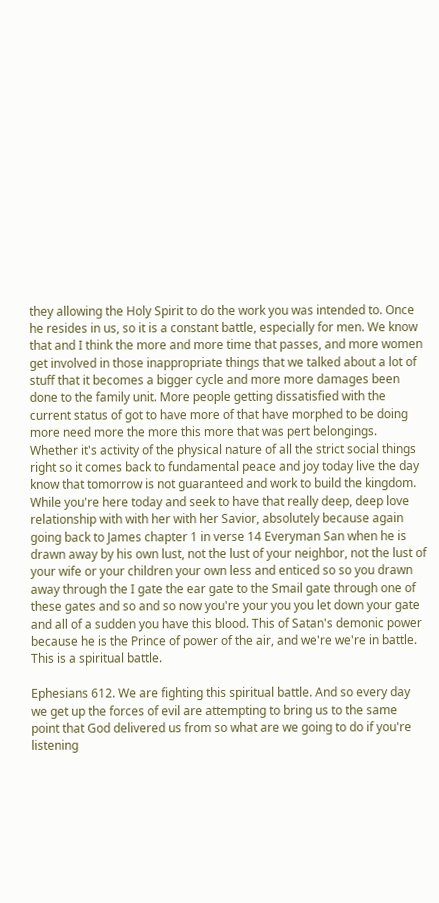they allowing the Holy Spirit to do the work you was intended to. Once he resides in us, so it is a constant battle, especially for men. We know that and I think the more and more time that passes, and more women get involved in those inappropriate things that we talked about a lot of stuff that it becomes a bigger cycle and more more damages been done to the family unit. More people getting dissatisfied with the current status of got to have more of that have morphed to be doing more need more the more this more that was pert belongings. Whether it's activity of the physical nature of all the strict social things right so it comes back to fundamental peace and joy today live the day know that tomorrow is not guaranteed and work to build the kingdom. While you're here today and seek to have that really deep, deep love relationship with with her with her Savior, absolutely because again going back to James chapter 1 in verse 14 Everyman San when he is drawn away by his own lust, not the lust of your neighbor, not the lust of your wife or your children your own less and enticed so so you drawn away through the I gate the ear gate to the Smail gate through one of these gates and so and so now you're your you you let down your gate and all of a sudden you have this blood. This of Satan's demonic power because he is the Prince of power of the air, and we're we're in battle. This is a spiritual battle.

Ephesians 612. We are fighting this spiritual battle. And so every day we get up the forces of evil are attempting to bring us to the same point that God delivered us from so what are we going to do if you're listening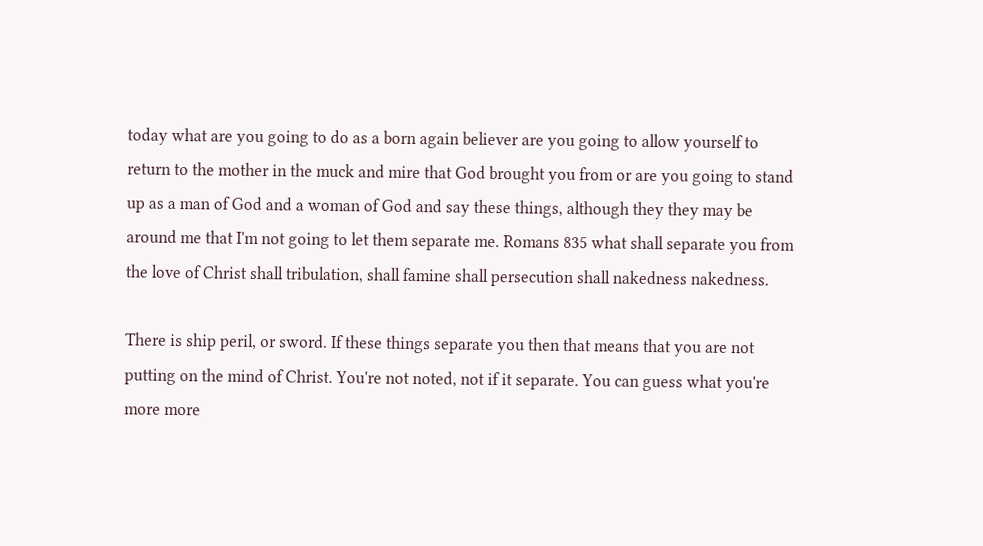today what are you going to do as a born again believer are you going to allow yourself to return to the mother in the muck and mire that God brought you from or are you going to stand up as a man of God and a woman of God and say these things, although they they may be around me that I'm not going to let them separate me. Romans 835 what shall separate you from the love of Christ shall tribulation, shall famine shall persecution shall nakedness nakedness.

There is ship peril, or sword. If these things separate you then that means that you are not putting on the mind of Christ. You're not noted, not if it separate. You can guess what you're more more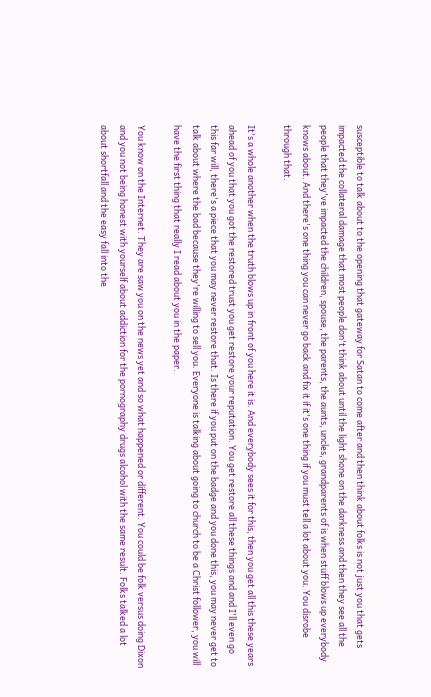susceptible to talk about to the opening that gateway for Satan to come after and then think about folks is not just you that gets impacted the collateral damage that most people don't think about until the light shone on the darkness and then they see all the people that they've impacted the children, spouse, the parents, the aunts, uncles, grandparents of is when stuff blows up everybody knows about. And there's one thing you can never go back and fix it if it's one thing if you must tell a lot about you. You disrobe through that.

It's a whole another when the truth blows up in front of you here it is. And everybody sees it for this, then you get all this these years ahead of you that you got the restored trust you get restore your reputation. You get restore all these things and and I'll even go this far will, there's a piece that you may never restore that. Is there if you put on the badge and you done this, you may never get to talk about where the bad because they're willing to sell you. Everyone is talking about going to church to be a Christ follower, you will have the first thing that really I read about you in the paper.

You know on the Internet. They are saw you on the news yet and so what happened or different. You could be folk versus doing Dixon and you not being honest with yourself about addiction for the pornography drugs alcohol with the same result. Folks talked a lot about shortfall and the easy fall into the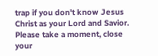trap if you don't know Jesus Christ as your Lord and Savior. Please take a moment, close your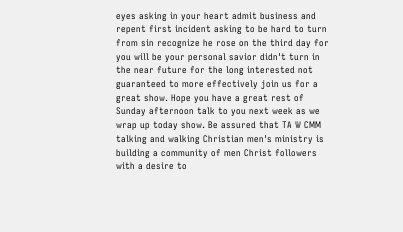eyes asking in your heart admit business and repent first incident asking to be hard to turn from sin recognize he rose on the third day for you will be your personal savior didn't turn in the near future for the long interested not guaranteed to more effectively join us for a great show. Hope you have a great rest of Sunday afternoon talk to you next week as we wrap up today show. Be assured that TA W CMM talking and walking Christian men's ministry is building a community of men Christ followers with a desire to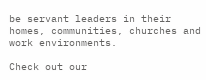be servant leaders in their homes, communities, churches and work environments.

Check out our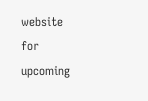website for upcoming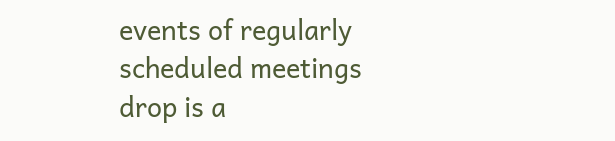events of regularly scheduled meetings drop is a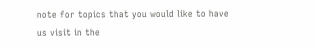note for topics that you would like to have us visit in the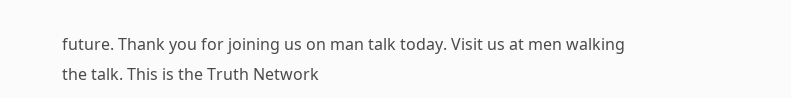future. Thank you for joining us on man talk today. Visit us at men walking the talk. This is the Truth Network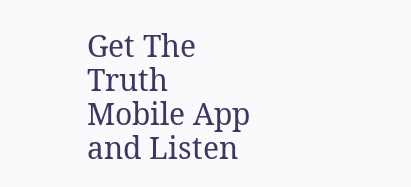Get The Truth Mobile App and Listen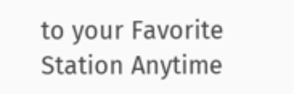to your Favorite Station Anytime